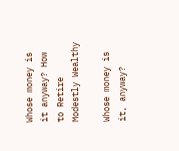Whose money is it anyway? How to Retire Modestly Wealthy

Whose money is it, anyway?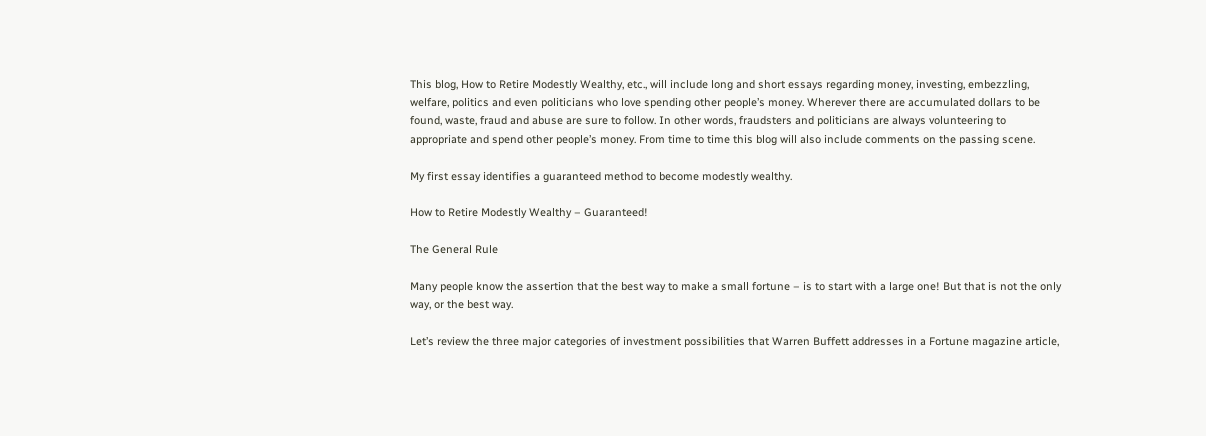This blog, How to Retire Modestly Wealthy, etc., will include long and short essays regarding money, investing, embezzling, welfare, politics and even politicians who love spending other people’s money. Wherever there are accumulated dollars to be found, waste, fraud and abuse are sure to follow. In other words, fraudsters and politicians are always volunteering to appropriate and spend other people’s money. From time to time this blog will also include comments on the passing scene.

My first essay identifies a guaranteed method to become modestly wealthy.

How to Retire Modestly Wealthy – Guaranteed!

The General Rule

Many people know the assertion that the best way to make a small fortune – is to start with a large one! But that is not the only way, or the best way.

Let’s review the three major categories of investment possibilities that Warren Buffett addresses in a Fortune magazine article,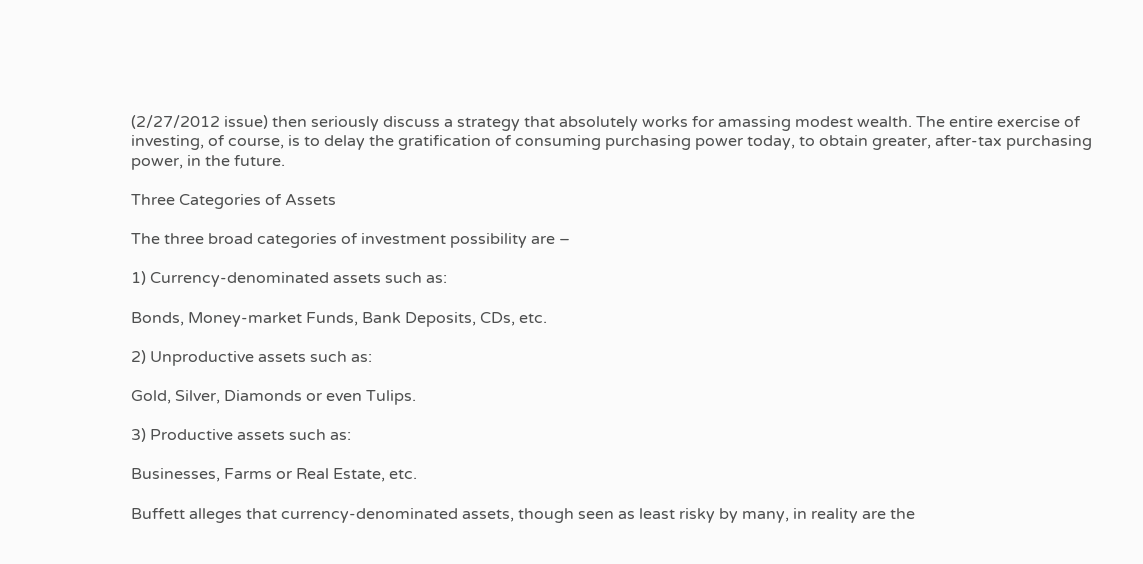(2/27/2012 issue) then seriously discuss a strategy that absolutely works for amassing modest wealth. The entire exercise of investing, of course, is to delay the gratification of consuming purchasing power today, to obtain greater, after-tax purchasing power, in the future.

Three Categories of Assets

The three broad categories of investment possibility are –

1) Currency-denominated assets such as:

Bonds, Money-market Funds, Bank Deposits, CDs, etc.

2) Unproductive assets such as:

Gold, Silver, Diamonds or even Tulips.

3) Productive assets such as:

Businesses, Farms or Real Estate, etc.

Buffett alleges that currency-denominated assets, though seen as least risky by many, in reality are the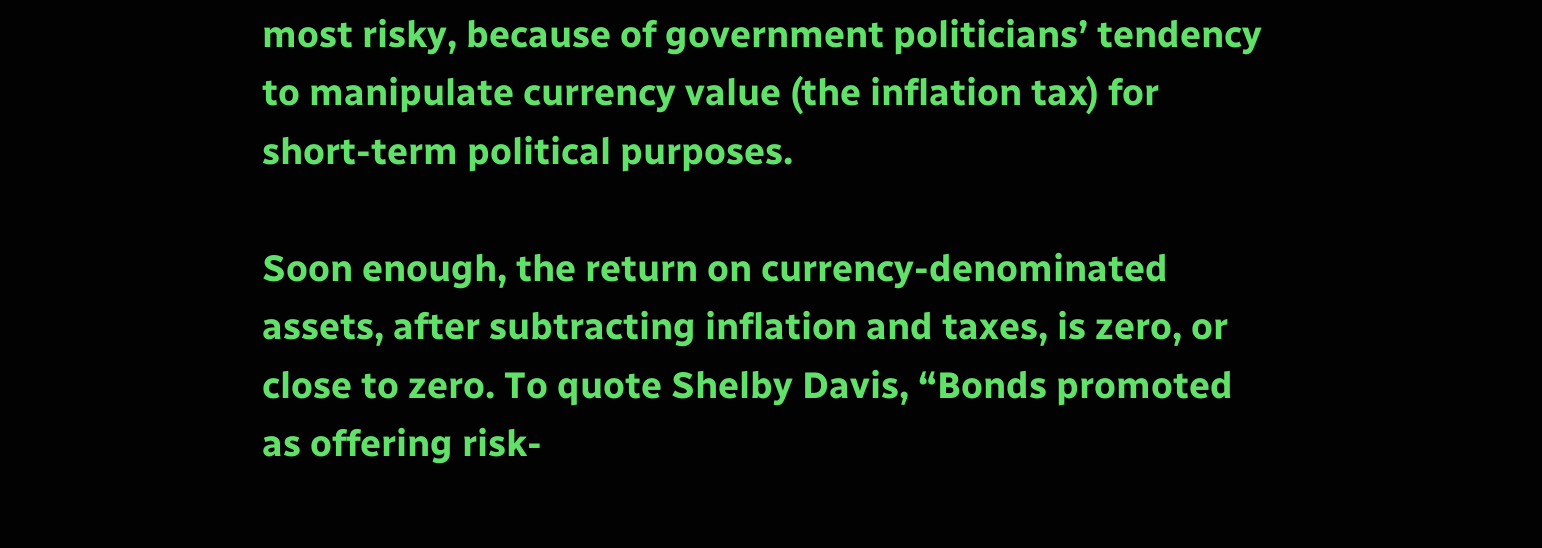most risky, because of government politicians’ tendency to manipulate currency value (the inflation tax) for short-term political purposes.

Soon enough, the return on currency-denominated assets, after subtracting inflation and taxes, is zero, or close to zero. To quote Shelby Davis, “Bonds promoted as offering risk-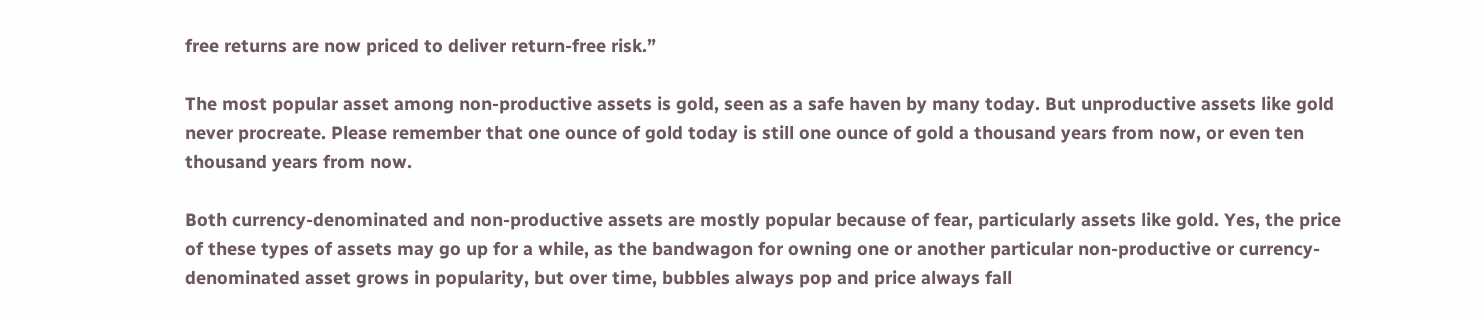free returns are now priced to deliver return-free risk.”

The most popular asset among non-productive assets is gold, seen as a safe haven by many today. But unproductive assets like gold never procreate. Please remember that one ounce of gold today is still one ounce of gold a thousand years from now, or even ten thousand years from now.

Both currency-denominated and non-productive assets are mostly popular because of fear, particularly assets like gold. Yes, the price of these types of assets may go up for a while, as the bandwagon for owning one or another particular non-productive or currency-denominated asset grows in popularity, but over time, bubbles always pop and price always fall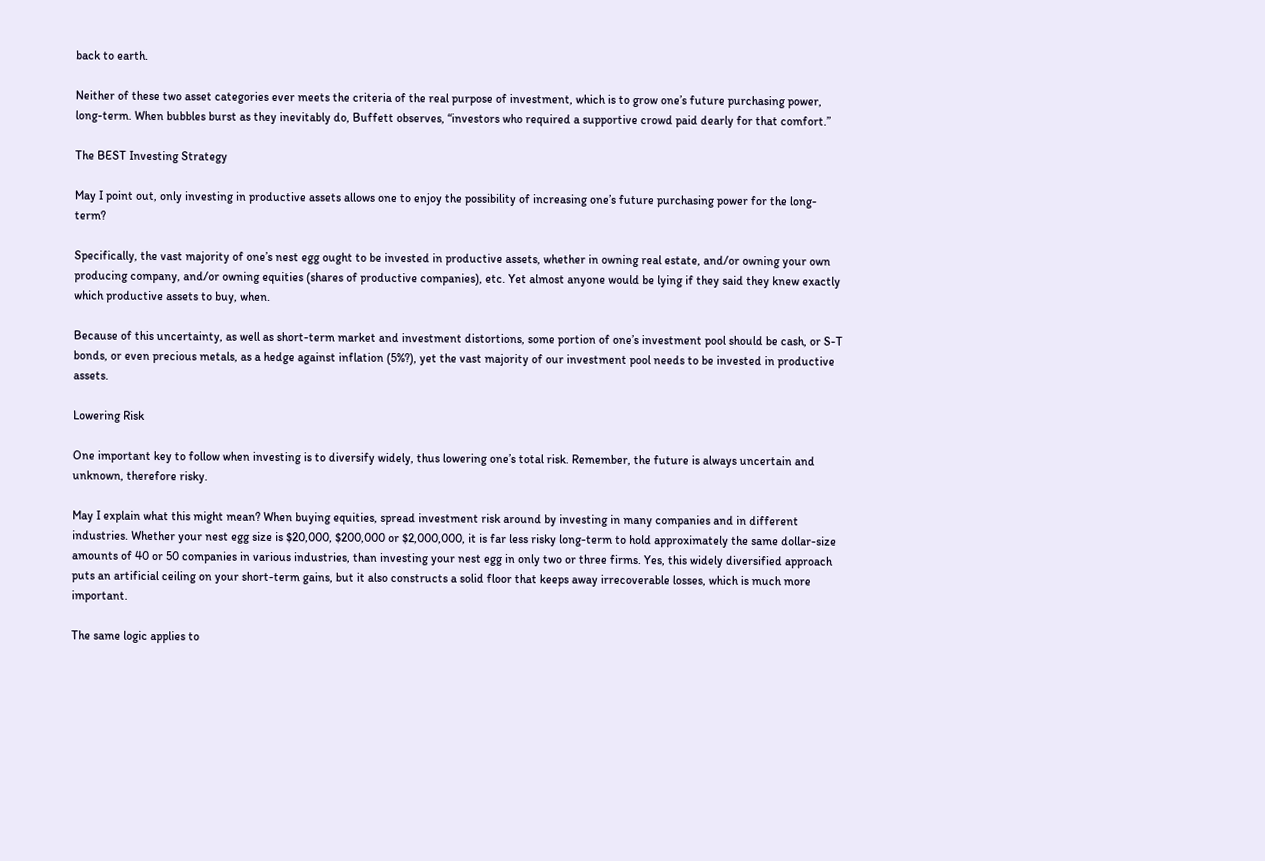back to earth.

Neither of these two asset categories ever meets the criteria of the real purpose of investment, which is to grow one’s future purchasing power, long-term. When bubbles burst as they inevitably do, Buffett observes, “investors who required a supportive crowd paid dearly for that comfort.”

The BEST Investing Strategy

May I point out, only investing in productive assets allows one to enjoy the possibility of increasing one’s future purchasing power for the long-term?

Specifically, the vast majority of one’s nest egg ought to be invested in productive assets, whether in owning real estate, and/or owning your own producing company, and/or owning equities (shares of productive companies), etc. Yet almost anyone would be lying if they said they knew exactly which productive assets to buy, when.

Because of this uncertainty, as well as short-term market and investment distortions, some portion of one’s investment pool should be cash, or S-T bonds, or even precious metals, as a hedge against inflation (5%?), yet the vast majority of our investment pool needs to be invested in productive assets.

Lowering Risk

One important key to follow when investing is to diversify widely, thus lowering one’s total risk. Remember, the future is always uncertain and unknown, therefore risky.

May I explain what this might mean? When buying equities, spread investment risk around by investing in many companies and in different industries. Whether your nest egg size is $20,000, $200,000 or $2,000,000, it is far less risky long-term to hold approximately the same dollar-size amounts of 40 or 50 companies in various industries, than investing your nest egg in only two or three firms. Yes, this widely diversified approach puts an artificial ceiling on your short-term gains, but it also constructs a solid floor that keeps away irrecoverable losses, which is much more important.

The same logic applies to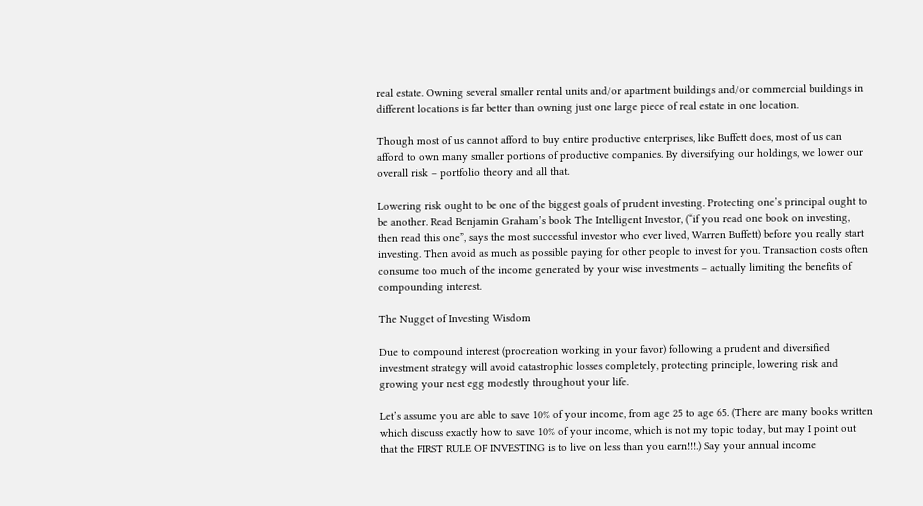real estate. Owning several smaller rental units and/or apartment buildings and/or commercial buildings in different locations is far better than owning just one large piece of real estate in one location.

Though most of us cannot afford to buy entire productive enterprises, like Buffett does, most of us can afford to own many smaller portions of productive companies. By diversifying our holdings, we lower our overall risk – portfolio theory and all that.

Lowering risk ought to be one of the biggest goals of prudent investing. Protecting one’s principal ought to be another. Read Benjamin Graham’s book The Intelligent Investor, (“if you read one book on investing, then read this one”, says the most successful investor who ever lived, Warren Buffett) before you really start investing. Then avoid as much as possible paying for other people to invest for you. Transaction costs often consume too much of the income generated by your wise investments – actually limiting the benefits of compounding interest.

The Nugget of Investing Wisdom

Due to compound interest (procreation working in your favor) following a prudent and diversified investment strategy will avoid catastrophic losses completely, protecting principle, lowering risk and growing your nest egg modestly throughout your life.

Let’s assume you are able to save 10% of your income, from age 25 to age 65. (There are many books written which discuss exactly how to save 10% of your income, which is not my topic today, but may I point out that the FIRST RULE OF INVESTING is to live on less than you earn!!!.) Say your annual income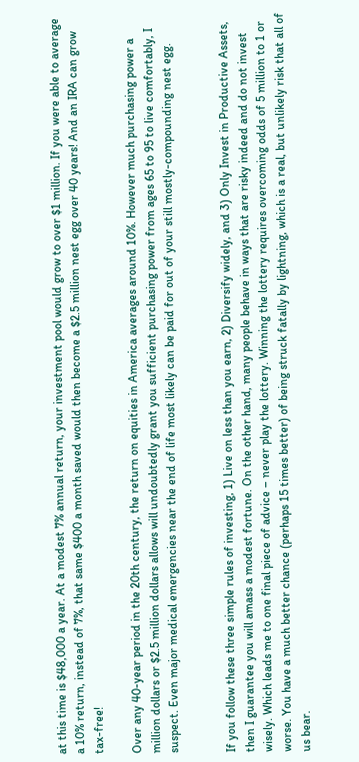at this time is $48,000 a year. At a modest 7% annual return, your investment pool would grow to over $1 million. If you were able to average a 10% return, instead of 7%, that same $400 a month saved would then become a $2.5 million nest egg over 40 years! And an IRA can grow tax-free!

Over any 40-year period in the 20th century, the return on equities in America averages around 10%. However much purchasing power a million dollars or $2.5 million dollars allows will undoubtedly grant you sufficient purchasing power from ages 65 to 95 to live comfortably, I suspect. Even major medical emergencies near the end of life most likely can be paid for out of your still mostly-compounding nest egg.


If you follow these three simple rules of investing, 1) Live on less than you earn, 2) Diversify widely, and 3) Only Invest in Productive Assets, then I guarantee you will amass a modest fortune. On the other hand, many people behave in ways that are risky indeed and do not invest wisely. Which leads me to one final piece of advice – never play the lottery. Winning the lottery requires overcoming odds of 5 million to 1 or worse. You have a much better chance (perhaps 15 times better) of being struck fatally by lightning, which is a real, but unlikely risk that all of us bear.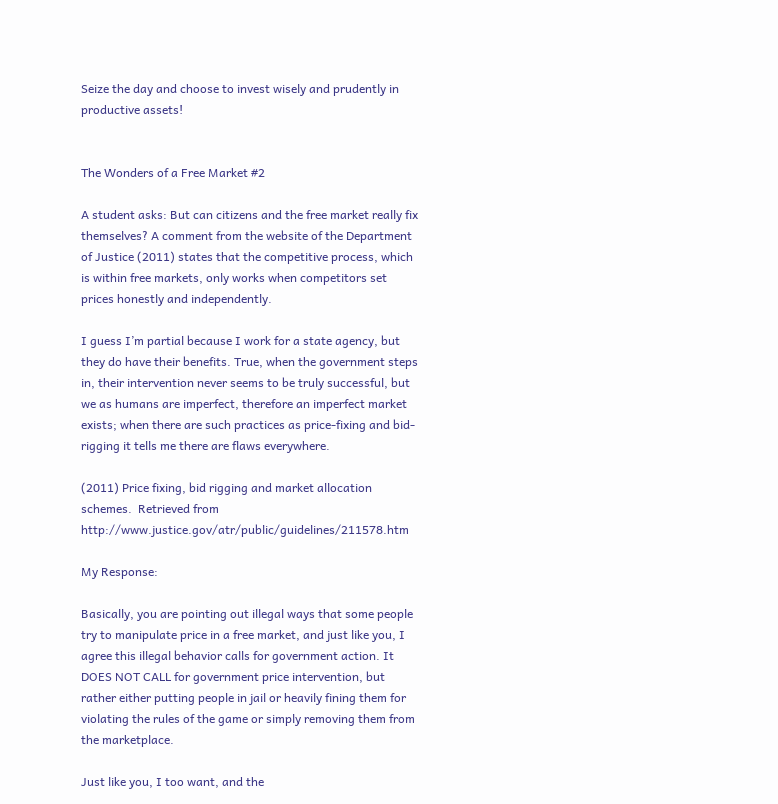Seize the day and choose to invest wisely and prudently in productive assets!


The Wonders of a Free Market #2

A student asks: But can citizens and the free market really fix themselves? A comment from the website of the Department of Justice (2011) states that the competitive process, which is within free markets, only works when competitors set prices honestly and independently.

I guess I’m partial because I work for a state agency, but they do have their benefits. True, when the government steps in, their intervention never seems to be truly successful, but we as humans are imperfect, therefore an imperfect market exists; when there are such practices as price-fixing and bid-rigging it tells me there are flaws everywhere.

(2011) Price fixing, bid rigging and market allocation schemes.  Retrieved from http://www.justice.gov/atr/public/guidelines/211578.htm

My Response:

Basically, you are pointing out illegal ways that some people try to manipulate price in a free market, and just like you, I agree this illegal behavior calls for government action. It DOES NOT CALL for government price intervention, but rather either putting people in jail or heavily fining them for violating the rules of the game or simply removing them from the marketplace.

Just like you, I too want, and the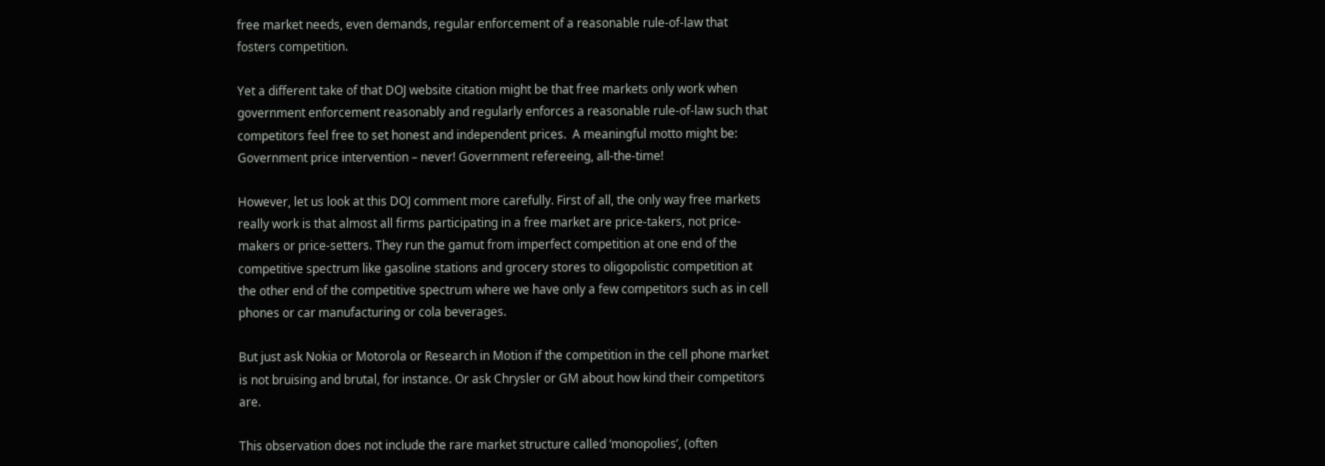free market needs, even demands, regular enforcement of a reasonable rule-of-law that fosters competition.

Yet a different take of that DOJ website citation might be that free markets only work when government enforcement reasonably and regularly enforces a reasonable rule-of-law such that competitors feel free to set honest and independent prices.  A meaningful motto might be: Government price intervention – never! Government refereeing, all-the-time!

However, let us look at this DOJ comment more carefully. First of all, the only way free markets really work is that almost all firms participating in a free market are price-takers, not price-makers or price-setters. They run the gamut from imperfect competition at one end of the competitive spectrum like gasoline stations and grocery stores to oligopolistic competition at the other end of the competitive spectrum where we have only a few competitors such as in cell phones or car manufacturing or cola beverages.

But just ask Nokia or Motorola or Research in Motion if the competition in the cell phone market is not bruising and brutal, for instance. Or ask Chrysler or GM about how kind their competitors are.

This observation does not include the rare market structure called ‘monopolies’, (often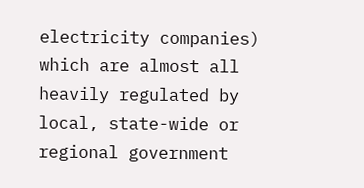electricity companies) which are almost all heavily regulated by local, state-wide or regional government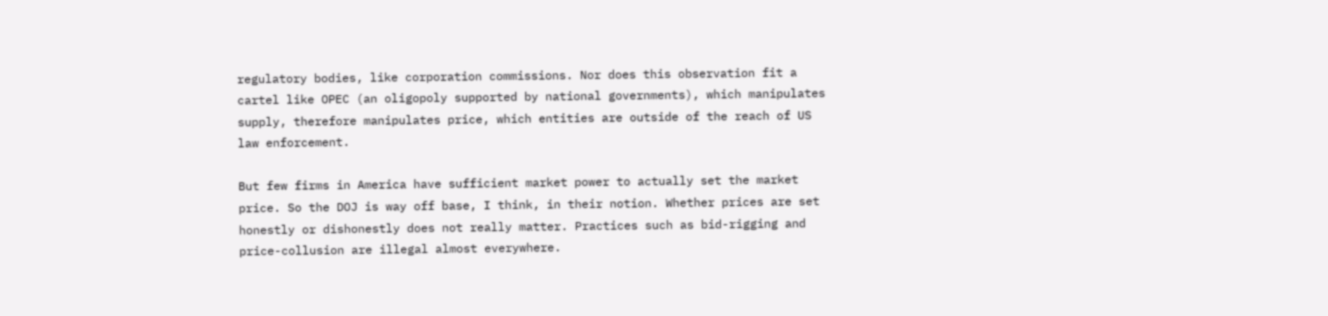regulatory bodies, like corporation commissions. Nor does this observation fit a cartel like OPEC (an oligopoly supported by national governments), which manipulates supply, therefore manipulates price, which entities are outside of the reach of US law enforcement.

But few firms in America have sufficient market power to actually set the market price. So the DOJ is way off base, I think, in their notion. Whether prices are set honestly or dishonestly does not really matter. Practices such as bid-rigging and price-collusion are illegal almost everywhere.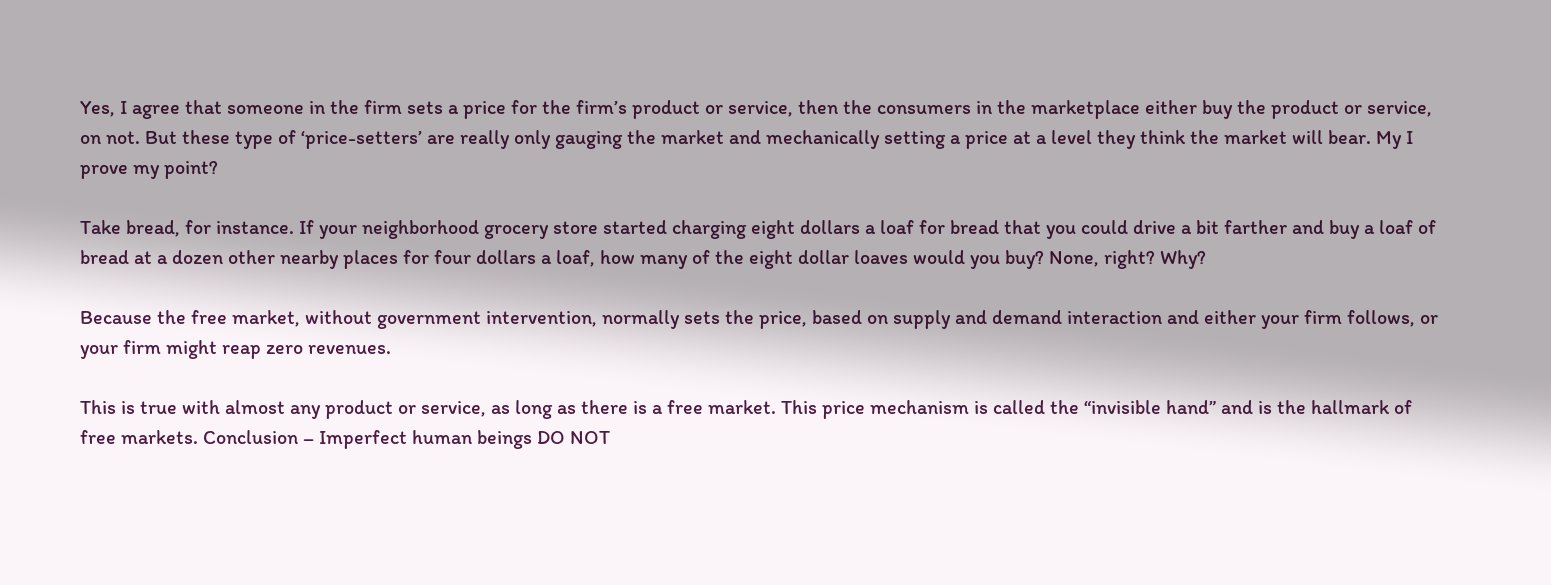Yes, I agree that someone in the firm sets a price for the firm’s product or service, then the consumers in the marketplace either buy the product or service, on not. But these type of ‘price-setters’ are really only gauging the market and mechanically setting a price at a level they think the market will bear. My I prove my point?

Take bread, for instance. If your neighborhood grocery store started charging eight dollars a loaf for bread that you could drive a bit farther and buy a loaf of bread at a dozen other nearby places for four dollars a loaf, how many of the eight dollar loaves would you buy? None, right? Why?

Because the free market, without government intervention, normally sets the price, based on supply and demand interaction and either your firm follows, or your firm might reap zero revenues.

This is true with almost any product or service, as long as there is a free market. This price mechanism is called the “invisible hand” and is the hallmark of free markets. Conclusion – Imperfect human beings DO NOT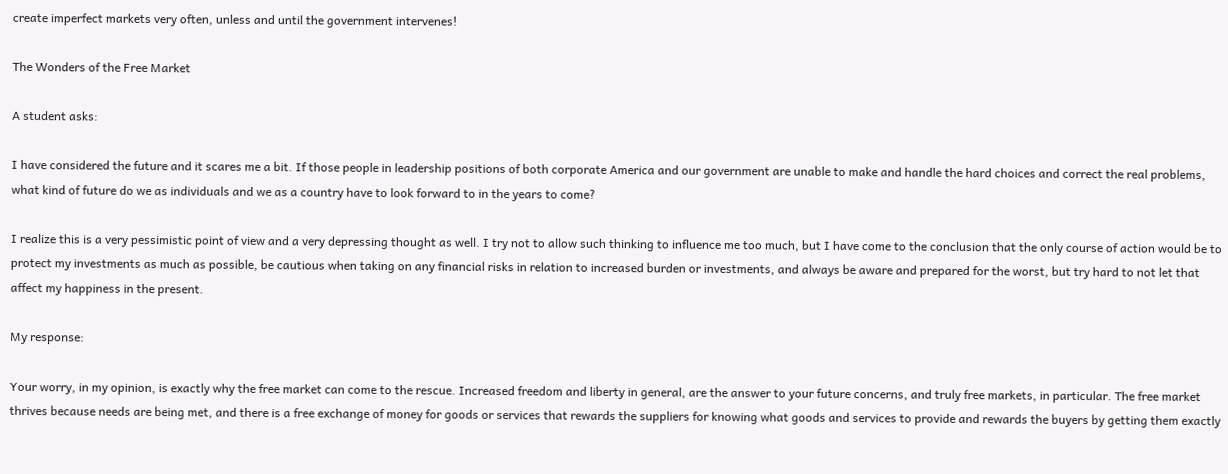create imperfect markets very often, unless and until the government intervenes!

The Wonders of the Free Market

A student asks:

I have considered the future and it scares me a bit. If those people in leadership positions of both corporate America and our government are unable to make and handle the hard choices and correct the real problems, what kind of future do we as individuals and we as a country have to look forward to in the years to come?

I realize this is a very pessimistic point of view and a very depressing thought as well. I try not to allow such thinking to influence me too much, but I have come to the conclusion that the only course of action would be to protect my investments as much as possible, be cautious when taking on any financial risks in relation to increased burden or investments, and always be aware and prepared for the worst, but try hard to not let that affect my happiness in the present.

My response:

Your worry, in my opinion, is exactly why the free market can come to the rescue. Increased freedom and liberty in general, are the answer to your future concerns, and truly free markets, in particular. The free market thrives because needs are being met, and there is a free exchange of money for goods or services that rewards the suppliers for knowing what goods and services to provide and rewards the buyers by getting them exactly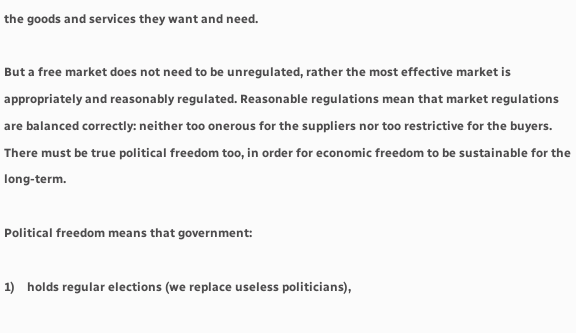the goods and services they want and need.

But a free market does not need to be unregulated, rather the most effective market is appropriately and reasonably regulated. Reasonable regulations mean that market regulations are balanced correctly: neither too onerous for the suppliers nor too restrictive for the buyers. There must be true political freedom too, in order for economic freedom to be sustainable for the long-term.

Political freedom means that government:

1)    holds regular elections (we replace useless politicians),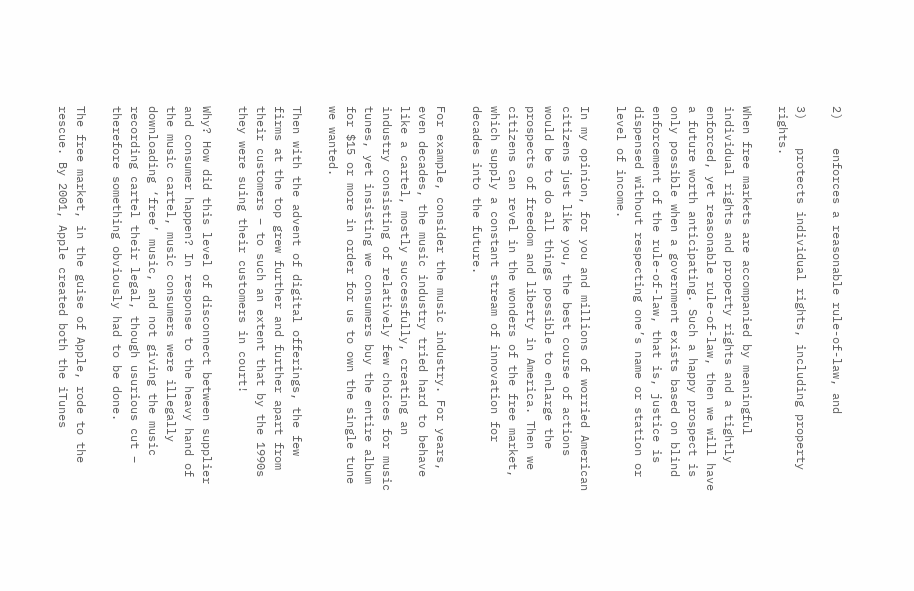2)    enforces a reasonable rule-of-law, and

3)    protects individual rights, including property rights.

When free markets are accompanied by meaningful individual rights and property rights and a tightly enforced, yet reasonable rule-of-law, then we will have a future worth anticipating. Such a happy prospect is only possible when a government exists based on blind enforcement of the rule-of-law, that is, justice is dispensed without respecting one’s name or station or level of income.

In my opinion, for you and millions of worried American citizens just like you, the best course of actions would be to do all things possible to enlarge the prospects of freedom and liberty in America. Then we citizens can revel in the wonders of the free market, which supply a constant stream of innovation for decades into the future.

For example, consider the music industry. For years, even decades, the music industry tried hard to behave like a cartel, mostly successfully, creating an industry consisting of relatively few choices for music tunes, yet insisting we consumers buy the entire album for $15 or more in order for us to own the single tune we wanted.

Then with the advent of digital offerings, the few firms at the top grew further and further apart from their customers – to such an extent that by the 1990s they were suing their customers in court!

Why? How did this level of disconnect between supplier and consumer happen? In response to the heavy hand of the music cartel, music consumers were illegally downloading ‘free’ music, and not giving the music recording cartel their legal, though usurious cut – therefore something obviously had to be done.

The free market, in the guise of Apple, rode to the rescue. By 2001, Apple created both the iTunes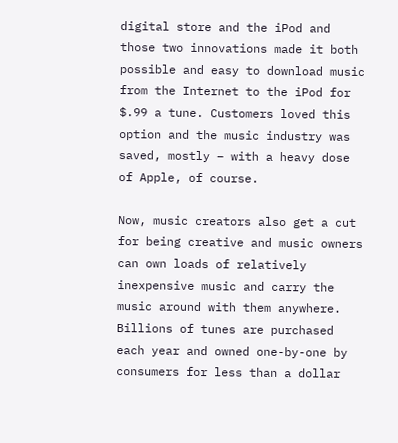digital store and the iPod and those two innovations made it both possible and easy to download music from the Internet to the iPod for $.99 a tune. Customers loved this option and the music industry was saved, mostly – with a heavy dose of Apple, of course.

Now, music creators also get a cut for being creative and music owners can own loads of relatively inexpensive music and carry the music around with them anywhere. Billions of tunes are purchased each year and owned one-by-one by consumers for less than a dollar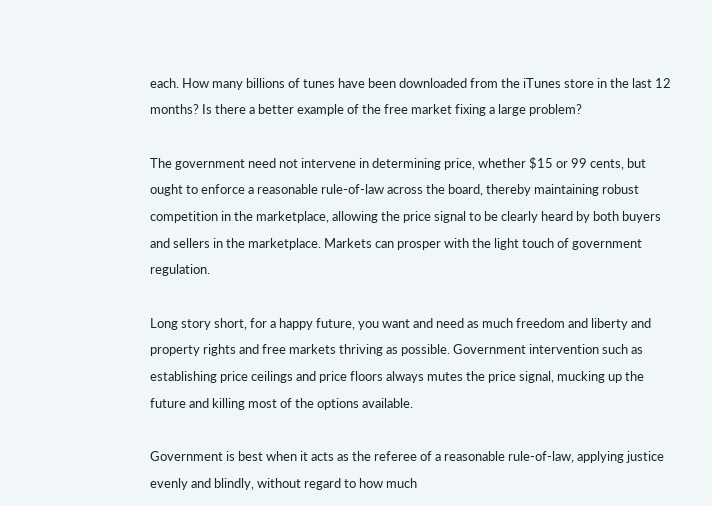each. How many billions of tunes have been downloaded from the iTunes store in the last 12 months? Is there a better example of the free market fixing a large problem?

The government need not intervene in determining price, whether $15 or 99 cents, but ought to enforce a reasonable rule-of-law across the board, thereby maintaining robust competition in the marketplace, allowing the price signal to be clearly heard by both buyers and sellers in the marketplace. Markets can prosper with the light touch of government regulation.

Long story short, for a happy future, you want and need as much freedom and liberty and property rights and free markets thriving as possible. Government intervention such as establishing price ceilings and price floors always mutes the price signal, mucking up the future and killing most of the options available.

Government is best when it acts as the referee of a reasonable rule-of-law, applying justice evenly and blindly, without regard to how much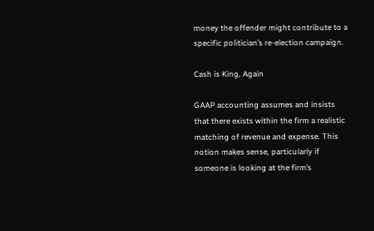money the offender might contribute to a specific politician’s re-election campaign.

Cash is King, Again

GAAP accounting assumes and insists that there exists within the firm a realistic matching of revenue and expense. This notion makes sense, particularly if someone is looking at the firm’s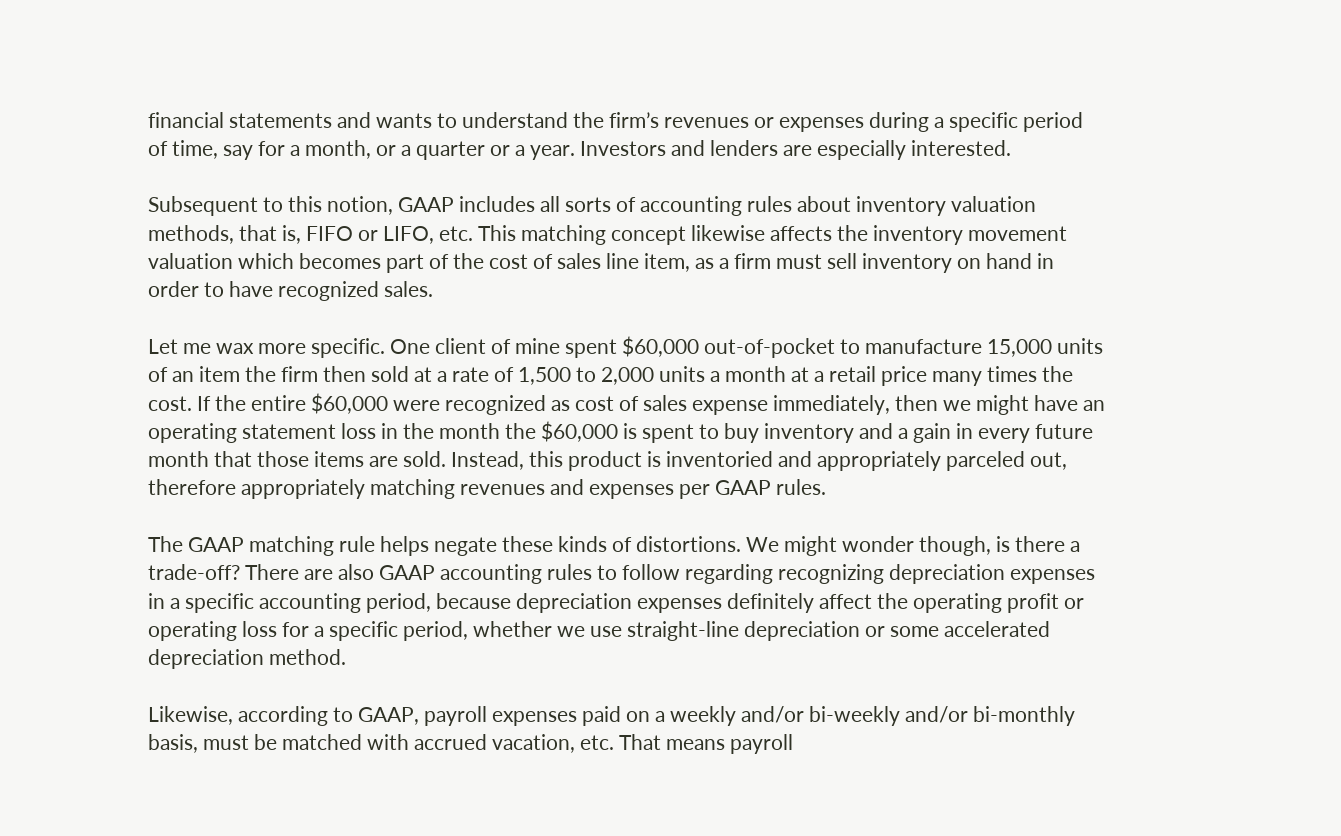financial statements and wants to understand the firm’s revenues or expenses during a specific period of time, say for a month, or a quarter or a year. Investors and lenders are especially interested.

Subsequent to this notion, GAAP includes all sorts of accounting rules about inventory valuation methods, that is, FIFO or LIFO, etc. This matching concept likewise affects the inventory movement valuation which becomes part of the cost of sales line item, as a firm must sell inventory on hand in order to have recognized sales.

Let me wax more specific. One client of mine spent $60,000 out-of-pocket to manufacture 15,000 units of an item the firm then sold at a rate of 1,500 to 2,000 units a month at a retail price many times the cost. If the entire $60,000 were recognized as cost of sales expense immediately, then we might have an operating statement loss in the month the $60,000 is spent to buy inventory and a gain in every future month that those items are sold. Instead, this product is inventoried and appropriately parceled out, therefore appropriately matching revenues and expenses per GAAP rules.

The GAAP matching rule helps negate these kinds of distortions. We might wonder though, is there a trade-off? There are also GAAP accounting rules to follow regarding recognizing depreciation expenses in a specific accounting period, because depreciation expenses definitely affect the operating profit or operating loss for a specific period, whether we use straight-line depreciation or some accelerated depreciation method.

Likewise, according to GAAP, payroll expenses paid on a weekly and/or bi-weekly and/or bi-monthly basis, must be matched with accrued vacation, etc. That means payroll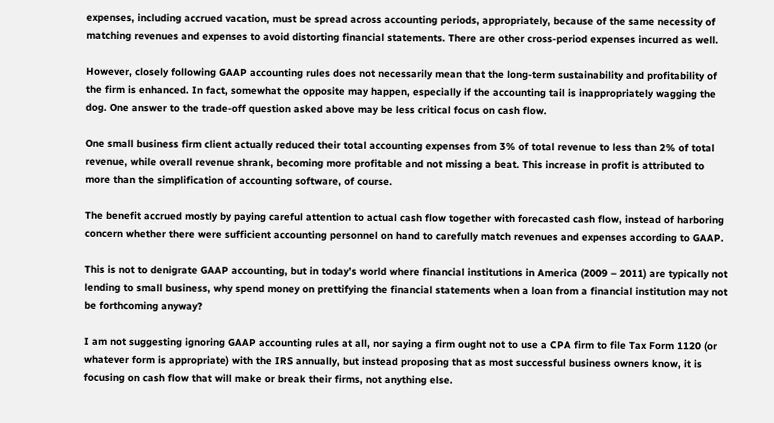expenses, including accrued vacation, must be spread across accounting periods, appropriately, because of the same necessity of matching revenues and expenses to avoid distorting financial statements. There are other cross-period expenses incurred as well.

However, closely following GAAP accounting rules does not necessarily mean that the long-term sustainability and profitability of the firm is enhanced. In fact, somewhat the opposite may happen, especially if the accounting tail is inappropriately wagging the dog. One answer to the trade-off question asked above may be less critical focus on cash flow.

One small business firm client actually reduced their total accounting expenses from 3% of total revenue to less than 2% of total revenue, while overall revenue shrank, becoming more profitable and not missing a beat. This increase in profit is attributed to more than the simplification of accounting software, of course.

The benefit accrued mostly by paying careful attention to actual cash flow together with forecasted cash flow, instead of harboring concern whether there were sufficient accounting personnel on hand to carefully match revenues and expenses according to GAAP.

This is not to denigrate GAAP accounting, but in today’s world where financial institutions in America (2009 – 2011) are typically not lending to small business, why spend money on prettifying the financial statements when a loan from a financial institution may not be forthcoming anyway?

I am not suggesting ignoring GAAP accounting rules at all, nor saying a firm ought not to use a CPA firm to file Tax Form 1120 (or whatever form is appropriate) with the IRS annually, but instead proposing that as most successful business owners know, it is focusing on cash flow that will make or break their firms, not anything else.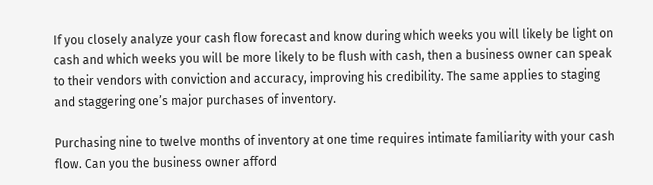If you closely analyze your cash flow forecast and know during which weeks you will likely be light on cash and which weeks you will be more likely to be flush with cash, then a business owner can speak to their vendors with conviction and accuracy, improving his credibility. The same applies to staging and staggering one’s major purchases of inventory.

Purchasing nine to twelve months of inventory at one time requires intimate familiarity with your cash flow. Can you the business owner afford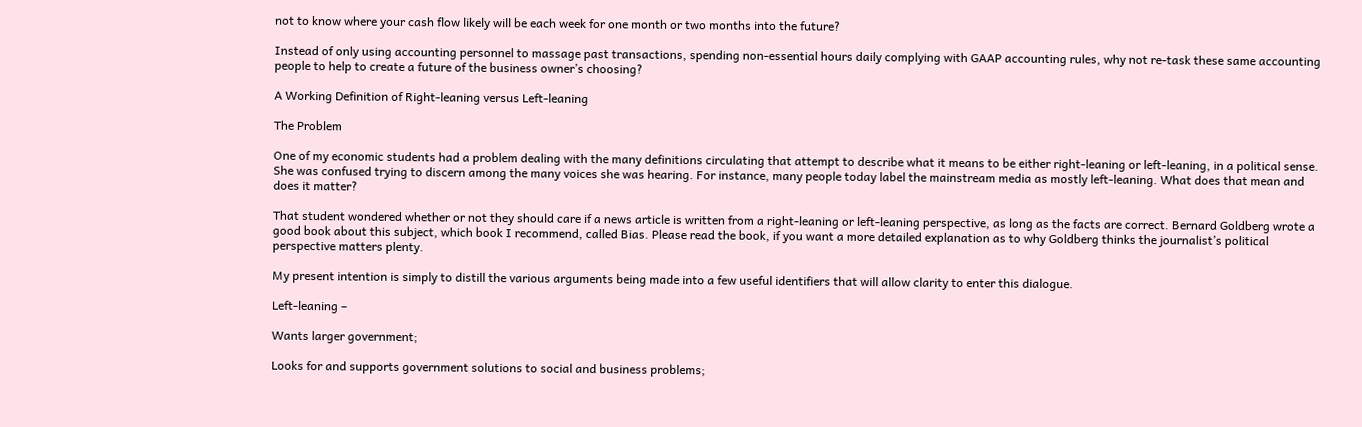not to know where your cash flow likely will be each week for one month or two months into the future?

Instead of only using accounting personnel to massage past transactions, spending non-essential hours daily complying with GAAP accounting rules, why not re-task these same accounting people to help to create a future of the business owner’s choosing?

A Working Definition of Right-leaning versus Left-leaning

The Problem

One of my economic students had a problem dealing with the many definitions circulating that attempt to describe what it means to be either right-leaning or left-leaning, in a political sense. She was confused trying to discern among the many voices she was hearing. For instance, many people today label the mainstream media as mostly left-leaning. What does that mean and does it matter?

That student wondered whether or not they should care if a news article is written from a right-leaning or left-leaning perspective, as long as the facts are correct. Bernard Goldberg wrote a good book about this subject, which book I recommend, called Bias. Please read the book, if you want a more detailed explanation as to why Goldberg thinks the journalist’s political perspective matters plenty.

My present intention is simply to distill the various arguments being made into a few useful identifiers that will allow clarity to enter this dialogue.

Left-leaning –

Wants larger government;

Looks for and supports government solutions to social and business problems;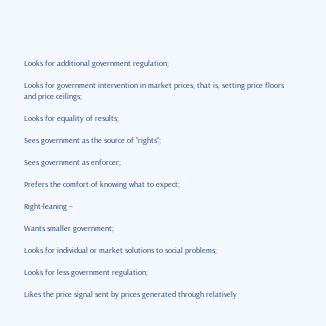Looks for additional government regulation;

Looks for government intervention in market prices, that is, setting price floors and price ceilings;

Looks for equality of results;

Sees government as the source of “rights”;

Sees government as enforcer;

Prefers the comfort of knowing what to expect;

Right-leaning –

Wants smaller government;

Looks for individual or market solutions to social problems;

Looks for less government regulation;

Likes the price signal sent by prices generated through relatively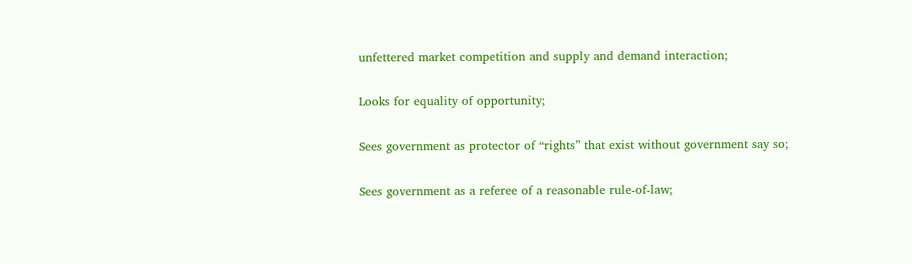unfettered market competition and supply and demand interaction;

Looks for equality of opportunity;

Sees government as protector of “rights” that exist without government say so;

Sees government as a referee of a reasonable rule-of-law;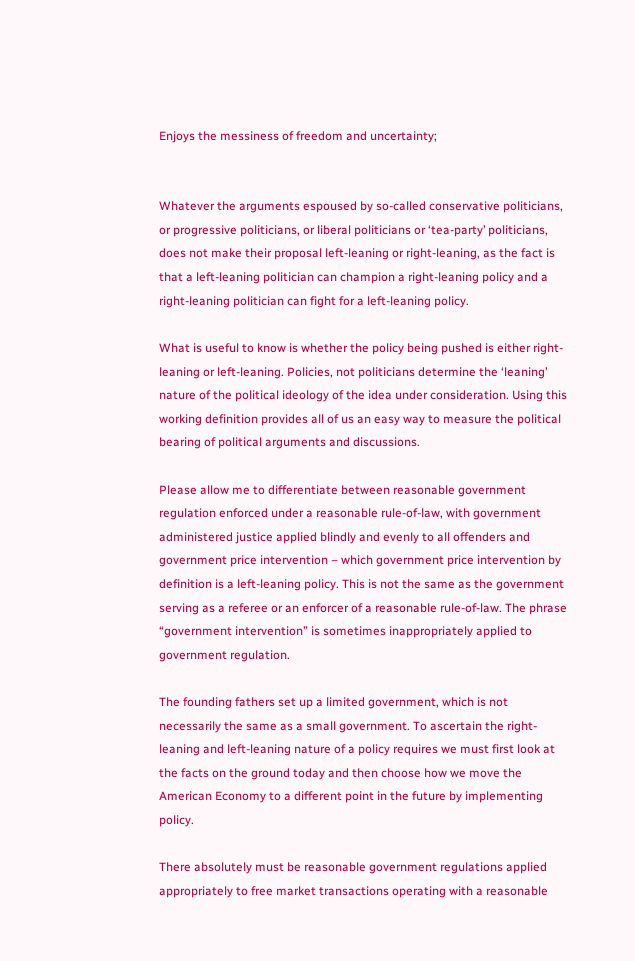Enjoys the messiness of freedom and uncertainty;


Whatever the arguments espoused by so-called conservative politicians, or progressive politicians, or liberal politicians or ‘tea-party’ politicians, does not make their proposal left-leaning or right-leaning, as the fact is that a left-leaning politician can champion a right-leaning policy and a right-leaning politician can fight for a left-leaning policy.

What is useful to know is whether the policy being pushed is either right-leaning or left-leaning. Policies, not politicians determine the ‘leaning’ nature of the political ideology of the idea under consideration. Using this working definition provides all of us an easy way to measure the political bearing of political arguments and discussions.

Please allow me to differentiate between reasonable government regulation enforced under a reasonable rule-of-law, with government administered justice applied blindly and evenly to all offenders and government price intervention – which government price intervention by definition is a left-leaning policy. This is not the same as the government serving as a referee or an enforcer of a reasonable rule-of-law. The phrase “government intervention” is sometimes inappropriately applied to government regulation.

The founding fathers set up a limited government, which is not necessarily the same as a small government. To ascertain the right-leaning and left-leaning nature of a policy requires we must first look at the facts on the ground today and then choose how we move the American Economy to a different point in the future by implementing policy.

There absolutely must be reasonable government regulations applied appropriately to free market transactions operating with a reasonable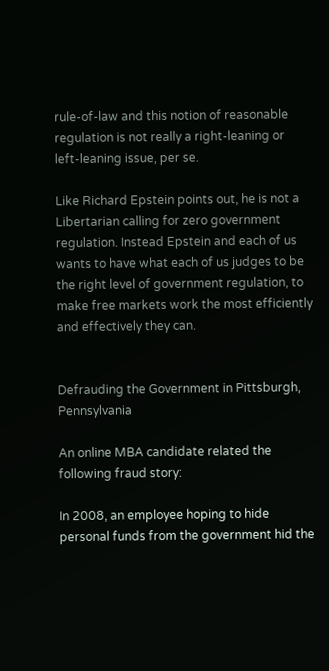rule-of-law and this notion of reasonable regulation is not really a right-leaning or left-leaning issue, per se.

Like Richard Epstein points out, he is not a Libertarian calling for zero government regulation. Instead Epstein and each of us wants to have what each of us judges to be the right level of government regulation, to make free markets work the most efficiently and effectively they can.


Defrauding the Government in Pittsburgh, Pennsylvania

An online MBA candidate related the following fraud story:

In 2008, an employee hoping to hide personal funds from the government hid the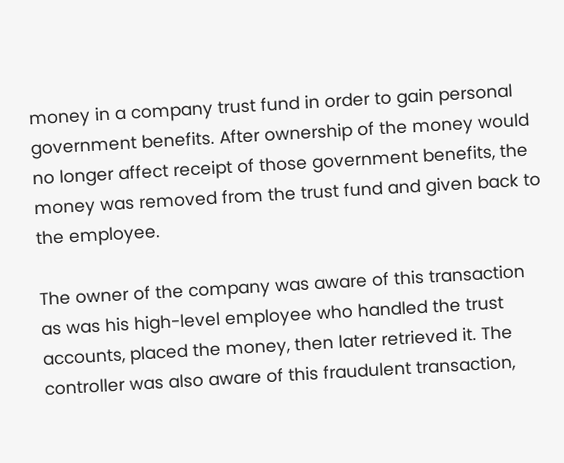money in a company trust fund in order to gain personal government benefits. After ownership of the money would no longer affect receipt of those government benefits, the money was removed from the trust fund and given back to the employee.

The owner of the company was aware of this transaction as was his high-level employee who handled the trust accounts, placed the money, then later retrieved it. The controller was also aware of this fraudulent transaction,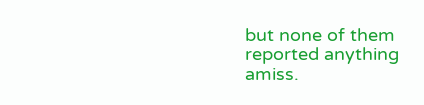but none of them reported anything amiss.